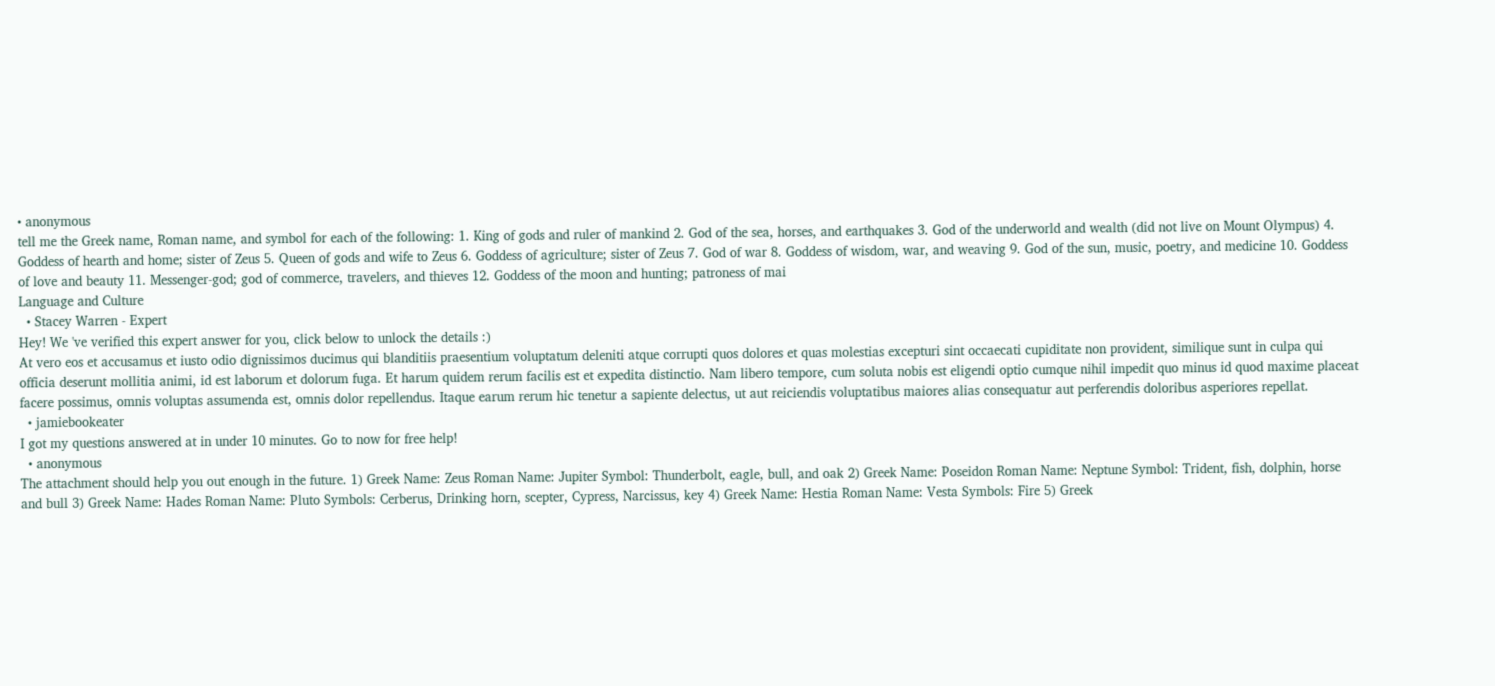• anonymous
tell me the Greek name, Roman name, and symbol for each of the following: 1. King of gods and ruler of mankind 2. God of the sea, horses, and earthquakes 3. God of the underworld and wealth (did not live on Mount Olympus) 4. Goddess of hearth and home; sister of Zeus 5. Queen of gods and wife to Zeus 6. Goddess of agriculture; sister of Zeus 7. God of war 8. Goddess of wisdom, war, and weaving 9. God of the sun, music, poetry, and medicine 10. Goddess of love and beauty 11. Messenger-god; god of commerce, travelers, and thieves 12. Goddess of the moon and hunting; patroness of mai
Language and Culture
  • Stacey Warren - Expert
Hey! We 've verified this expert answer for you, click below to unlock the details :)
At vero eos et accusamus et iusto odio dignissimos ducimus qui blanditiis praesentium voluptatum deleniti atque corrupti quos dolores et quas molestias excepturi sint occaecati cupiditate non provident, similique sunt in culpa qui officia deserunt mollitia animi, id est laborum et dolorum fuga. Et harum quidem rerum facilis est et expedita distinctio. Nam libero tempore, cum soluta nobis est eligendi optio cumque nihil impedit quo minus id quod maxime placeat facere possimus, omnis voluptas assumenda est, omnis dolor repellendus. Itaque earum rerum hic tenetur a sapiente delectus, ut aut reiciendis voluptatibus maiores alias consequatur aut perferendis doloribus asperiores repellat.
  • jamiebookeater
I got my questions answered at in under 10 minutes. Go to now for free help!
  • anonymous
The attachment should help you out enough in the future. 1) Greek Name: Zeus Roman Name: Jupiter Symbol: Thunderbolt, eagle, bull, and oak 2) Greek Name: Poseidon Roman Name: Neptune Symbol: Trident, fish, dolphin, horse and bull 3) Greek Name: Hades Roman Name: Pluto Symbols: Cerberus, Drinking horn, scepter, Cypress, Narcissus, key 4) Greek Name: Hestia Roman Name: Vesta Symbols: Fire 5) Greek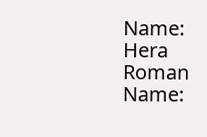Name: Hera Roman Name: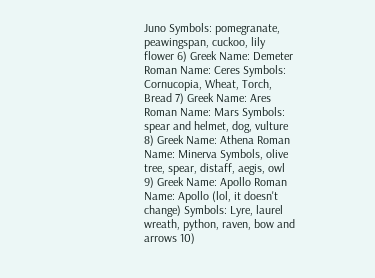Juno Symbols: pomegranate, peawingspan, cuckoo, lily flower 6) Greek Name: Demeter Roman Name: Ceres Symbols: Cornucopia, Wheat, Torch, Bread 7) Greek Name: Ares Roman Name: Mars Symbols: spear and helmet, dog, vulture 8) Greek Name: Athena Roman Name: Minerva Symbols, olive tree, spear, distaff, aegis, owl 9) Greek Name: Apollo Roman Name: Apollo (lol, it doesn't change) Symbols: Lyre, laurel wreath, python, raven, bow and arrows 10)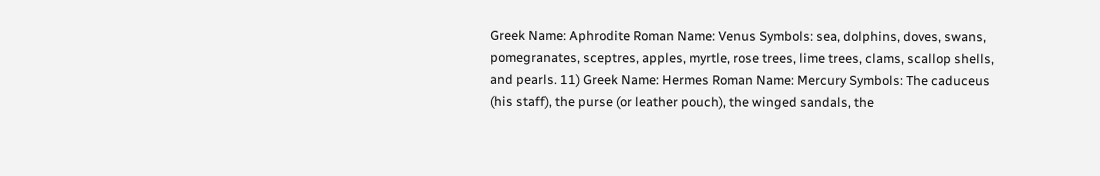Greek Name: Aphrodite Roman Name: Venus Symbols: sea, dolphins, doves, swans, pomegranates, sceptres, apples, myrtle, rose trees, lime trees, clams, scallop shells, and pearls. 11) Greek Name: Hermes Roman Name: Mercury Symbols: The caduceus (his staff), the purse (or leather pouch), the winged sandals, the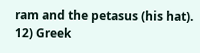ram and the petasus (his hat). 12) Greek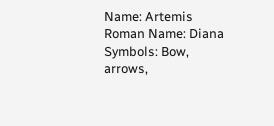Name: Artemis Roman Name: Diana Symbols: Bow, arrows,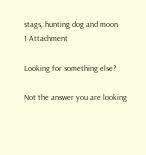stags, hunting dog and moon
1 Attachment

Looking for something else?

Not the answer you are looking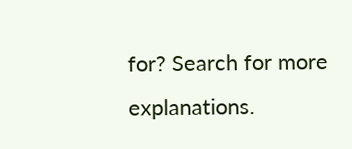for? Search for more explanations.